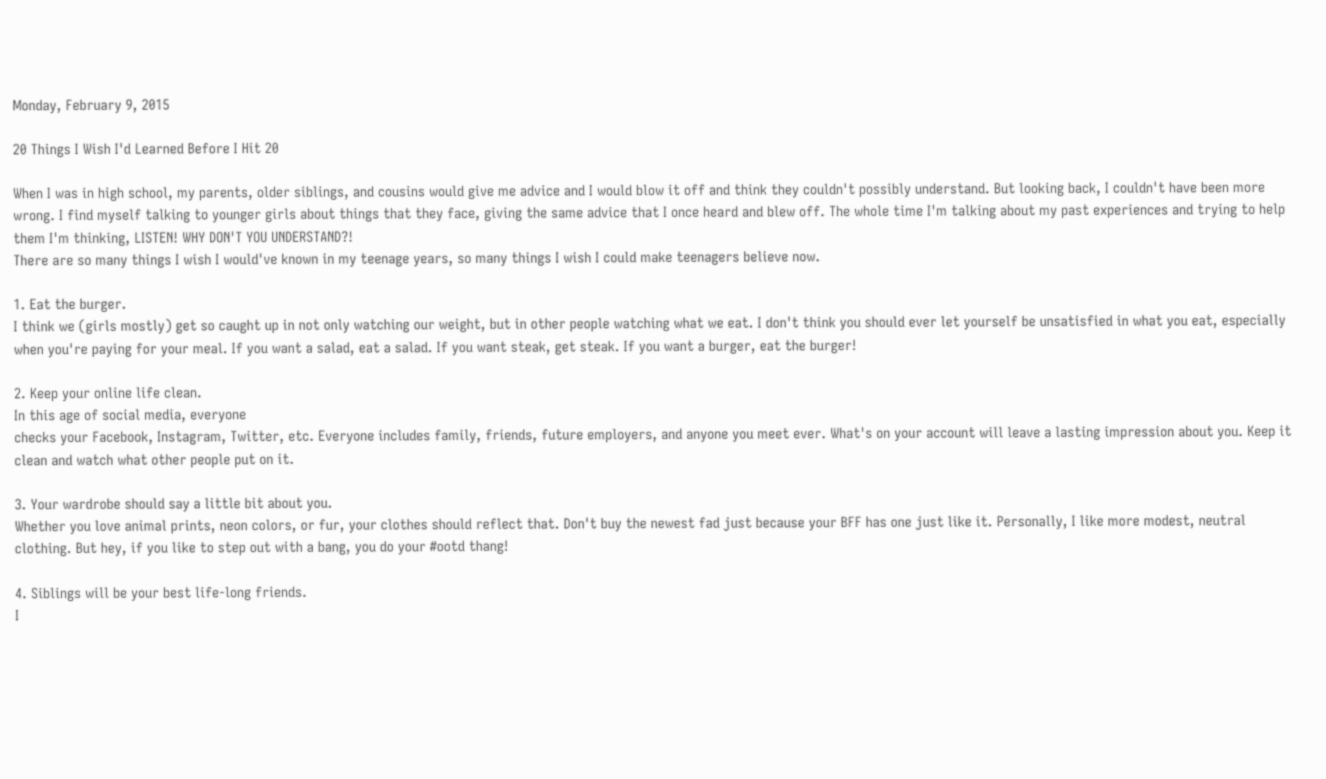Monday, February 9, 2015

20 Things I Wish I'd Learned Before I Hit 20

When I was in high school, my parents, older siblings, and cousins would give me advice and I would blow it off and think they couldn't possibly understand. But looking back, I couldn't have been more wrong. I find myself talking to younger girls about things that they face, giving the same advice that I once heard and blew off. The whole time I'm talking about my past experiences and trying to help them I'm thinking, LISTEN! WHY DON'T YOU UNDERSTAND?!
There are so many things I wish I would've known in my teenage years, so many things I wish I could make teenagers believe now.

1. Eat the burger.
I think we (girls mostly) get so caught up in not only watching our weight, but in other people watching what we eat. I don't think you should ever let yourself be unsatisfied in what you eat, especially when you're paying for your meal. If you want a salad, eat a salad. If you want steak, get steak. If you want a burger, eat the burger!

2. Keep your online life clean.
In this age of social media, everyone
checks your Facebook, Instagram, Twitter, etc. Everyone includes family, friends, future employers, and anyone you meet ever. What's on your account will leave a lasting impression about you. Keep it clean and watch what other people put on it.

3. Your wardrobe should say a little bit about you.
Whether you love animal prints, neon colors, or fur, your clothes should reflect that. Don't buy the newest fad just because your BFF has one just like it. Personally, I like more modest, neutral clothing. But hey, if you like to step out with a bang, you do your #ootd thang!

4. Siblings will be your best life-long friends.
I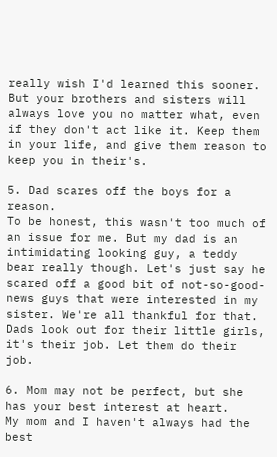really wish I'd learned this sooner. But your brothers and sisters will always love you no matter what, even if they don't act like it. Keep them in your life, and give them reason to keep you in their's.

5. Dad scares off the boys for a reason.
To be honest, this wasn't too much of an issue for me. But my dad is an intimidating looking guy, a teddy bear really though. Let's just say he scared off a good bit of not-so-good-news guys that were interested in my sister. We're all thankful for that. Dads look out for their little girls, it's their job. Let them do their job.

6. Mom may not be perfect, but she has your best interest at heart.
My mom and I haven't always had the best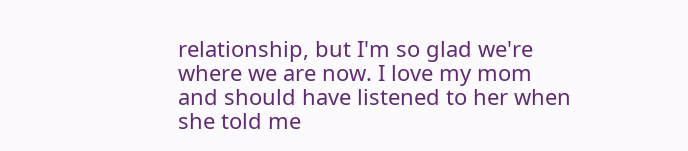relationship, but I'm so glad we're where we are now. I love my mom and should have listened to her when she told me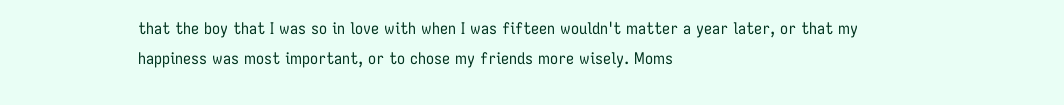that the boy that I was so in love with when I was fifteen wouldn't matter a year later, or that my happiness was most important, or to chose my friends more wisely. Moms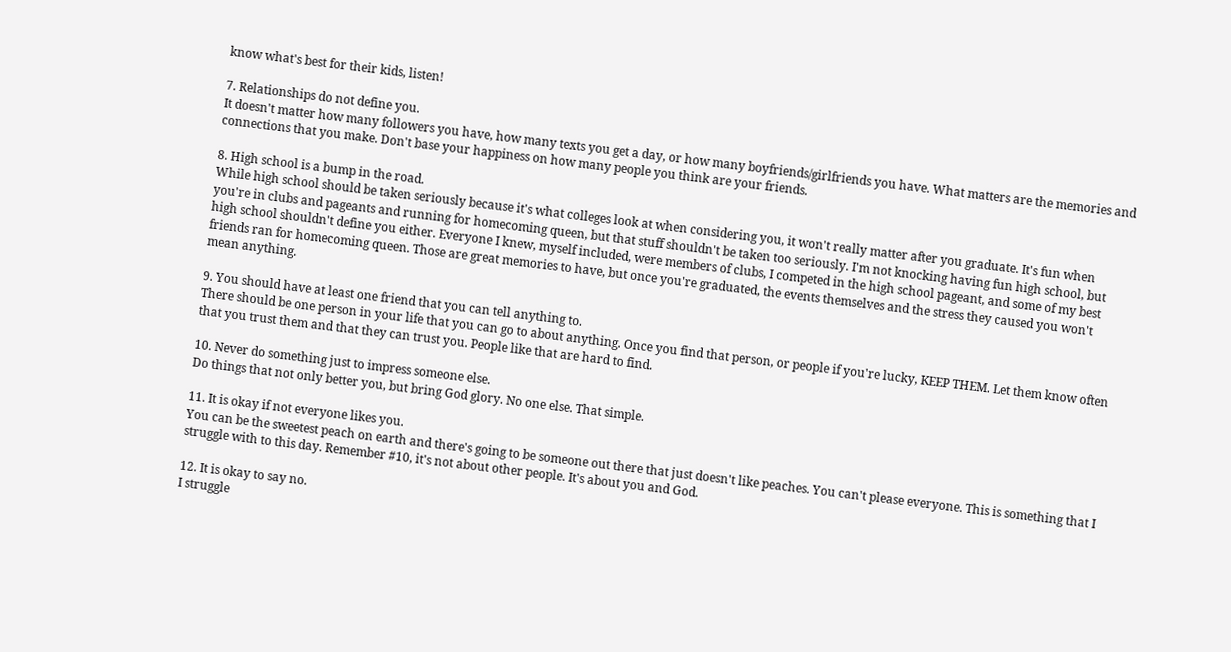know what's best for their kids, listen!

7. Relationships do not define you.
It doesn't matter how many followers you have, how many texts you get a day, or how many boyfriends/girlfriends you have. What matters are the memories and connections that you make. Don't base your happiness on how many people you think are your friends.

8. High school is a bump in the road.
While high school should be taken seriously because it's what colleges look at when considering you, it won't really matter after you graduate. It's fun when you're in clubs and pageants and running for homecoming queen, but that stuff shouldn't be taken too seriously. I'm not knocking having fun high school, but high school shouldn't define you either. Everyone I knew, myself included, were members of clubs, I competed in the high school pageant, and some of my best friends ran for homecoming queen. Those are great memories to have, but once you're graduated, the events themselves and the stress they caused you won't mean anything.

9. You should have at least one friend that you can tell anything to.
There should be one person in your life that you can go to about anything. Once you find that person, or people if you're lucky, KEEP THEM. Let them know often that you trust them and that they can trust you. People like that are hard to find.

10. Never do something just to impress someone else.
Do things that not only better you, but bring God glory. No one else. That simple.

11. It is okay if not everyone likes you.
You can be the sweetest peach on earth and there's going to be someone out there that just doesn't like peaches. You can't please everyone. This is something that I struggle with to this day. Remember #10, it's not about other people. It's about you and God.

12. It is okay to say no.
I struggle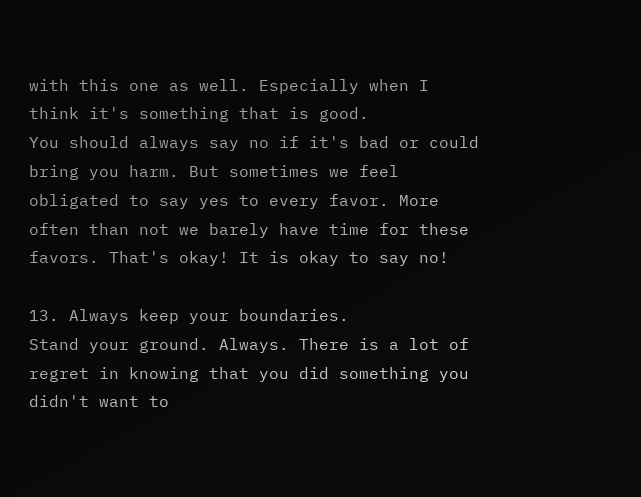with this one as well. Especially when I think it's something that is good.
You should always say no if it's bad or could bring you harm. But sometimes we feel obligated to say yes to every favor. More often than not we barely have time for these favors. That's okay! It is okay to say no!

13. Always keep your boundaries.
Stand your ground. Always. There is a lot of regret in knowing that you did something you didn't want to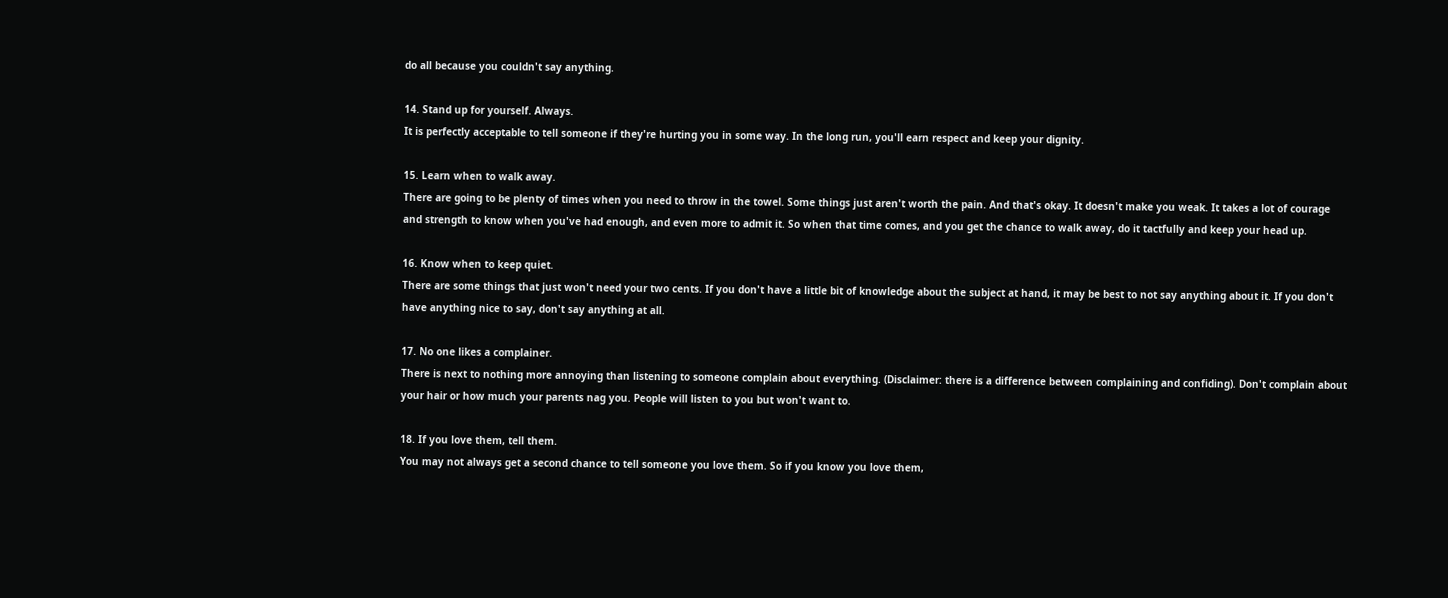do all because you couldn't say anything.

14. Stand up for yourself. Always.
It is perfectly acceptable to tell someone if they're hurting you in some way. In the long run, you'll earn respect and keep your dignity.

15. Learn when to walk away.
There are going to be plenty of times when you need to throw in the towel. Some things just aren't worth the pain. And that's okay. It doesn't make you weak. It takes a lot of courage and strength to know when you've had enough, and even more to admit it. So when that time comes, and you get the chance to walk away, do it tactfully and keep your head up.

16. Know when to keep quiet.
There are some things that just won't need your two cents. If you don't have a little bit of knowledge about the subject at hand, it may be best to not say anything about it. If you don't have anything nice to say, don't say anything at all.

17. No one likes a complainer.
There is next to nothing more annoying than listening to someone complain about everything. (Disclaimer: there is a difference between complaining and confiding). Don't complain about your hair or how much your parents nag you. People will listen to you but won't want to.

18. If you love them, tell them.
You may not always get a second chance to tell someone you love them. So if you know you love them,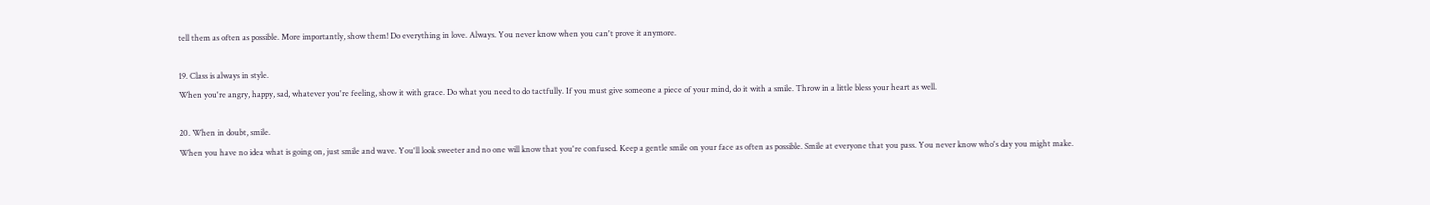tell them as often as possible. More importantly, show them! Do everything in love. Always. You never know when you can't prove it anymore.

19. Class is always in style.
When you're angry, happy, sad, whatever you're feeling, show it with grace. Do what you need to do tactfully. If you must give someone a piece of your mind, do it with a smile. Throw in a little bless your heart as well.

20. When in doubt, smile.
When you have no idea what is going on, just smile and wave. You'll look sweeter and no one will know that you're confused. Keep a gentle smile on your face as often as possible. Smile at everyone that you pass. You never know who's day you might make.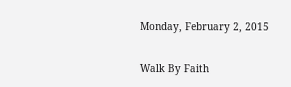Monday, February 2, 2015

Walk By Faith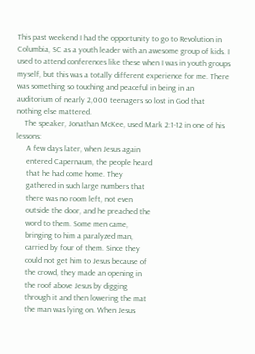This past weekend I had the opportunity to go to Revolution in Columbia, SC as a youth leader with an awesome group of kids. I used to attend conferences like these when I was in youth groups myself, but this was a totally different experience for me. There was something so touching and peaceful in being in an auditorium of nearly 2,000 teenagers so lost in God that nothing else mattered.
    The speaker, Jonathan McKee, used Mark 2:1-12 in one of his lessons:
     A few days later, when Jesus again
     entered Capernaum, the people heard
     that he had come home. They
     gathered in such large numbers that
     there was no room left, not even
     outside the door, and he preached the
     word to them. Some men came,
     bringing to him a paralyzed man,
     carried by four of them. Since they
     could not get him to Jesus because of
     the crowd, they made an opening in
     the roof above Jesus by digging
     through it and then lowering the mat
     the man was lying on. When Jesus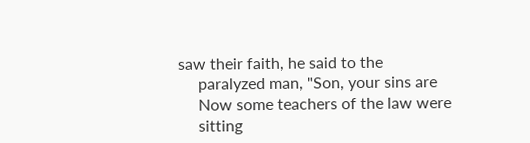saw their faith, he said to the
     paralyzed man, "Son, your sins are
     Now some teachers of the law were
     sitting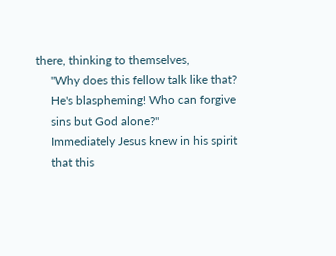there, thinking to themselves,
     "Why does this fellow talk like that?
     He's blaspheming! Who can forgive
     sins but God alone?"
     Immediately Jesus knew in his spirit
     that this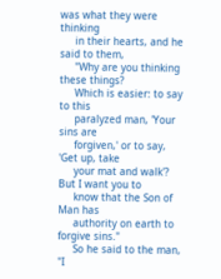was what they were thinking
     in their hearts, and he said to them,
     "Why are you thinking these things?
     Which is easier: to say to this
     paralyzed man, 'Your sins are
     forgiven,' or to say, 'Get up, take
     your mat and walk'? But I want you to
     know that the Son of Man has
     authority on earth to forgive sins."
     So he said to the man, "I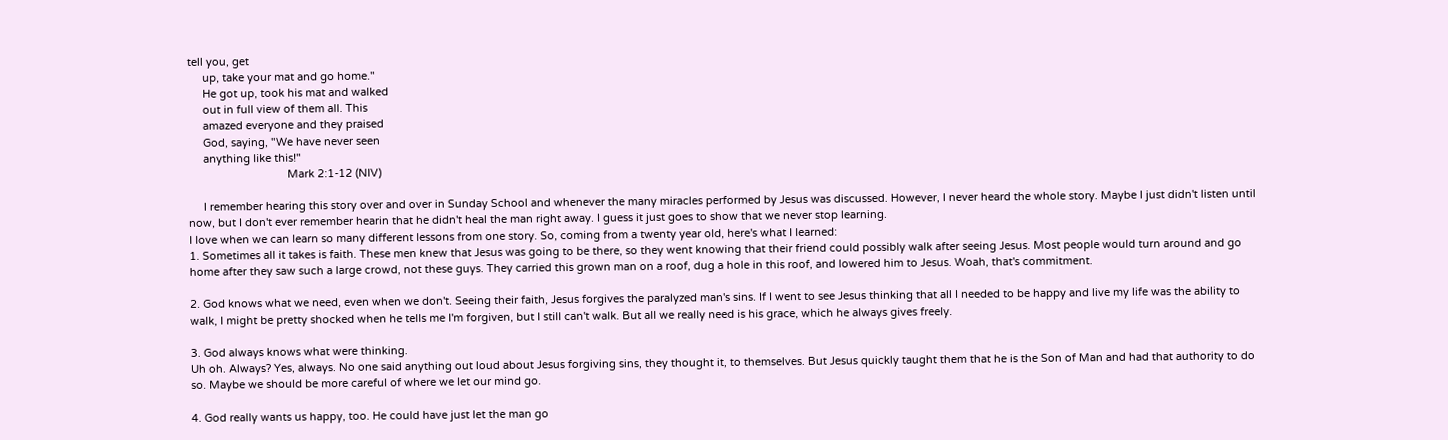tell you, get
     up, take your mat and go home."
     He got up, took his mat and walked
     out in full view of them all. This
     amazed everyone and they praised
     God, saying, "We have never seen
     anything like this!"
                                 Mark 2:1-12 (NIV)

     I remember hearing this story over and over in Sunday School and whenever the many miracles performed by Jesus was discussed. However, I never heard the whole story. Maybe I just didn't listen until now, but I don't ever remember hearin that he didn't heal the man right away. I guess it just goes to show that we never stop learning.
I love when we can learn so many different lessons from one story. So, coming from a twenty year old, here's what I learned:
1. Sometimes all it takes is faith. These men knew that Jesus was going to be there, so they went knowing that their friend could possibly walk after seeing Jesus. Most people would turn around and go home after they saw such a large crowd, not these guys. They carried this grown man on a roof, dug a hole in this roof, and lowered him to Jesus. Woah, that's commitment.

2. God knows what we need, even when we don't. Seeing their faith, Jesus forgives the paralyzed man's sins. If I went to see Jesus thinking that all I needed to be happy and live my life was the ability to walk, I might be pretty shocked when he tells me I'm forgiven, but I still can't walk. But all we really need is his grace, which he always gives freely.

3. God always knows what were thinking.
Uh oh. Always? Yes, always. No one said anything out loud about Jesus forgiving sins, they thought it, to themselves. But Jesus quickly taught them that he is the Son of Man and had that authority to do so. Maybe we should be more careful of where we let our mind go.

4. God really wants us happy, too. He could have just let the man go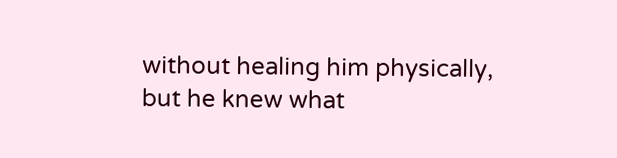without healing him physically, but he knew what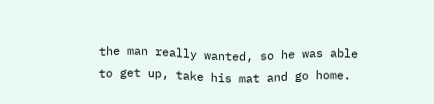the man really wanted, so he was able to get up, take his mat and go home.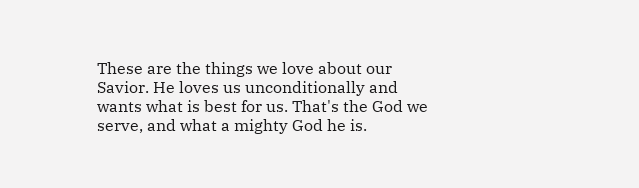These are the things we love about our Savior. He loves us unconditionally and wants what is best for us. That's the God we serve, and what a mighty God he is.